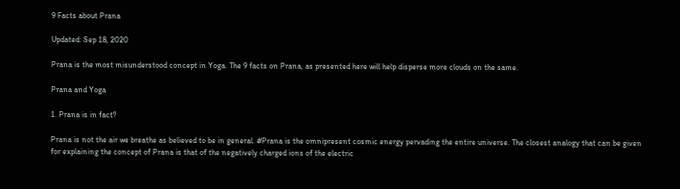9 Facts about Prana

Updated: Sep 18, 2020

Prana is the most misunderstood concept in Yoga. The 9 facts on Prana, as presented here will help disperse more clouds on the same.

Prana and Yoga

1. Prana is in fact?

Prana is not the air we breathe as believed to be in general. #Prana is the omnipresent cosmic energy pervading the entire universe. The closest analogy that can be given for explaining the concept of Prana is that of the negatively charged ions of the electric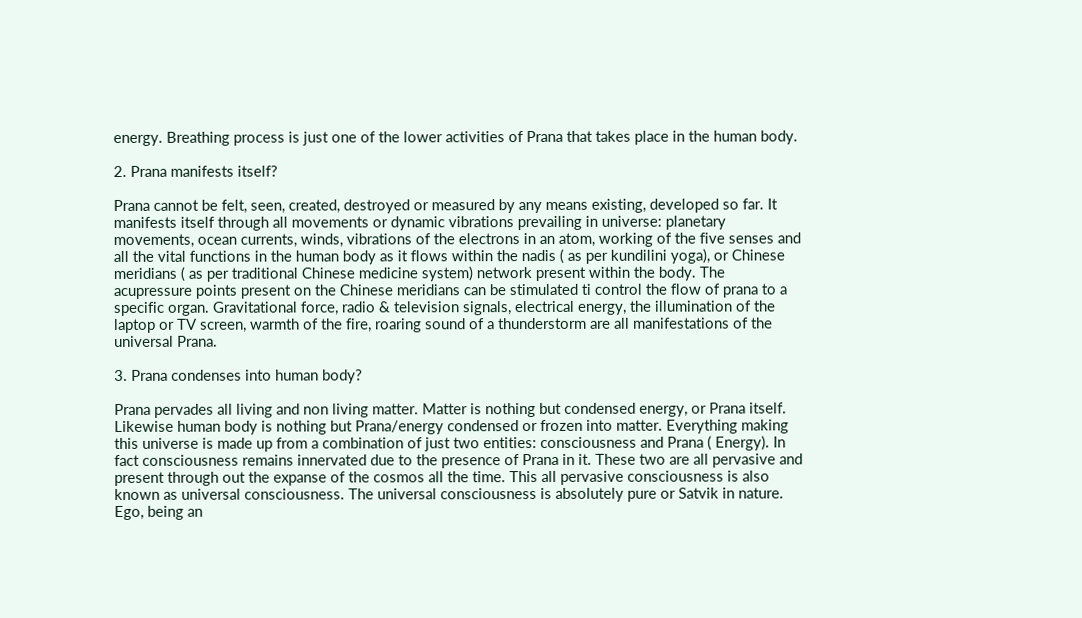energy. Breathing process is just one of the lower activities of Prana that takes place in the human body.

2. Prana manifests itself?

Prana cannot be felt, seen, created, destroyed or measured by any means existing, developed so far. It manifests itself through all movements or dynamic vibrations prevailing in universe: planetary movements, ocean currents, winds, vibrations of the electrons in an atom, working of the five senses and all the vital functions in the human body as it flows within the nadis ( as per kundilini yoga), or Chinese meridians ( as per traditional Chinese medicine system) network present within the body. The acupressure points present on the Chinese meridians can be stimulated ti control the flow of prana to a specific organ. Gravitational force, radio & television signals, electrical energy, the illumination of the laptop or TV screen, warmth of the fire, roaring sound of a thunderstorm are all manifestations of the universal Prana.

3. Prana condenses into human body?

Prana pervades all living and non living matter. Matter is nothing but condensed energy, or Prana itself. Likewise human body is nothing but Prana/energy condensed or frozen into matter. Everything making this universe is made up from a combination of just two entities: consciousness and Prana ( Energy). In fact consciousness remains innervated due to the presence of Prana in it. These two are all pervasive and present through out the expanse of the cosmos all the time. This all pervasive consciousness is also known as universal consciousness. The universal consciousness is absolutely pure or Satvik in nature. Ego, being an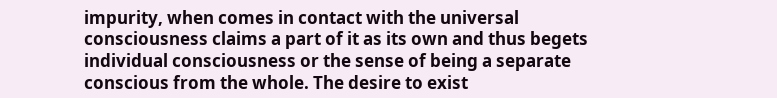impurity, when comes in contact with the universal consciousness claims a part of it as its own and thus begets individual consciousness or the sense of being a separate conscious from the whole. The desire to exist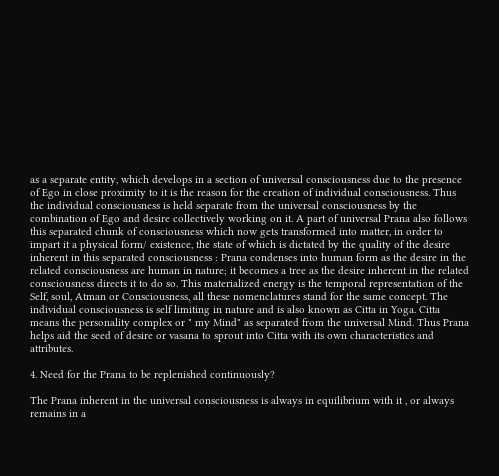as a separate entity, which develops in a section of universal consciousness due to the presence of Ego in close proximity to it is the reason for the creation of individual consciousness. Thus the individual consciousness is held separate from the universal consciousness by the combination of Ego and desire collectively working on it. A part of universal Prana also follows this separated chunk of consciousness which now gets transformed into matter, in order to impart it a physical form/ existence, the state of which is dictated by the quality of the desire inherent in this separated consciousness : Prana condenses into human form as the desire in the related consciousness are human in nature; it becomes a tree as the desire inherent in the related consciousness directs it to do so. This materialized energy is the temporal representation of the Self, soul, Atman or Consciousness, all these nomenclatures stand for the same concept. The individual consciousness is self limiting in nature and is also known as Citta in Yoga. Citta means the personality complex or " my Mind" as separated from the universal Mind. Thus Prana helps aid the seed of desire or vasana to sprout into Citta with its own characteristics and attributes.

4. Need for the Prana to be replenished continuously?

The Prana inherent in the universal consciousness is always in equilibrium with it , or always remains in a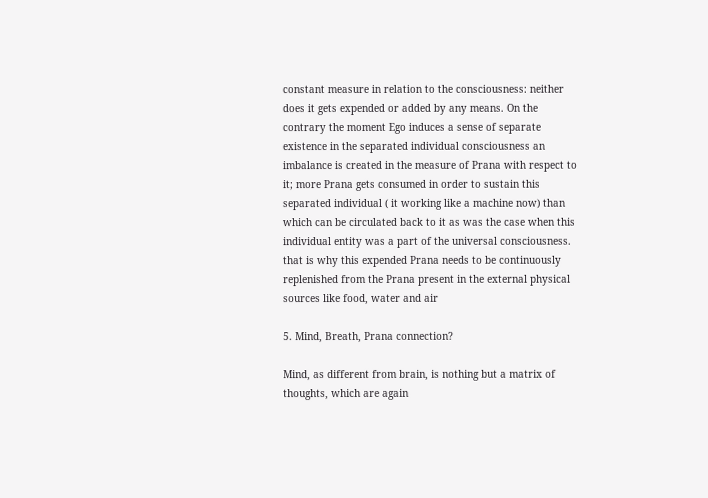constant measure in relation to the consciousness: neither does it gets expended or added by any means. On the contrary the moment Ego induces a sense of separate existence in the separated individual consciousness an imbalance is created in the measure of Prana with respect to it; more Prana gets consumed in order to sustain this separated individual ( it working like a machine now) than which can be circulated back to it as was the case when this individual entity was a part of the universal consciousness. that is why this expended Prana needs to be continuously replenished from the Prana present in the external physical sources like food, water and air

5. Mind, Breath, Prana connection?

Mind, as different from brain, is nothing but a matrix of thoughts, which are again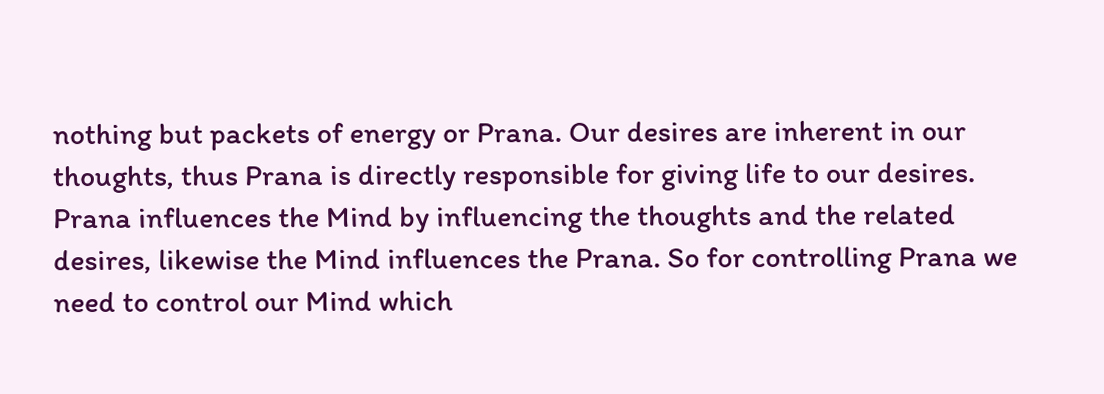nothing but packets of energy or Prana. Our desires are inherent in our thoughts, thus Prana is directly responsible for giving life to our desires. Prana influences the Mind by influencing the thoughts and the related desires, likewise the Mind influences the Prana. So for controlling Prana we need to control our Mind which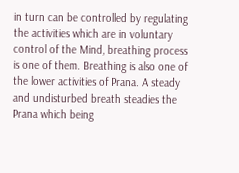in turn can be controlled by regulating the activities which are in voluntary control of the Mind, breathing process is one of them. Breathing is also one of the lower activities of Prana. A steady and undisturbed breath steadies the Prana which being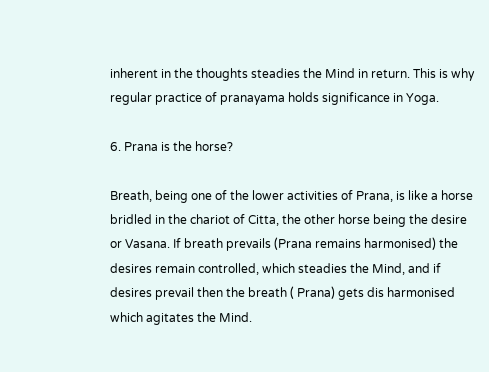inherent in the thoughts steadies the Mind in return. This is why regular practice of pranayama holds significance in Yoga.

6. Prana is the horse?

Breath, being one of the lower activities of Prana, is like a horse bridled in the chariot of Citta, the other horse being the desire or Vasana. If breath prevails (Prana remains harmonised) the desires remain controlled, which steadies the Mind, and if desires prevail then the breath ( Prana) gets dis harmonised which agitates the Mind.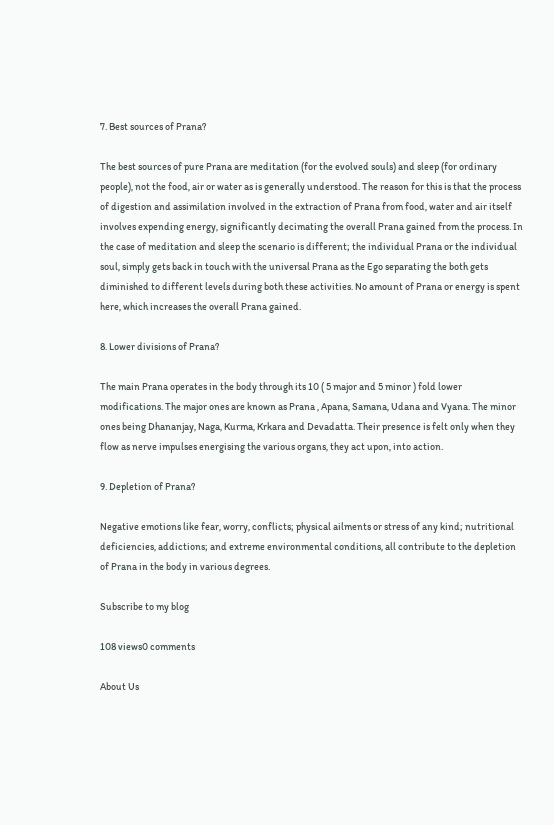7. Best sources of Prana?

The best sources of pure Prana are meditation (for the evolved souls) and sleep (for ordinary people), not the food, air or water as is generally understood. The reason for this is that the process of digestion and assimilation involved in the extraction of Prana from food, water and air itself involves expending energy, significantly decimating the overall Prana gained from the process. In the case of meditation and sleep the scenario is different; the individual Prana or the individual soul, simply gets back in touch with the universal Prana as the Ego separating the both gets diminished to different levels during both these activities. No amount of Prana or energy is spent here, which increases the overall Prana gained.

8. Lower divisions of Prana?

The main Prana operates in the body through its 10 ( 5 major and 5 minor ) fold lower modifications. The major ones are known as Prana , Apana, Samana, Udana and Vyana. The minor ones being Dhananjay, Naga, Kurma, Krkara and Devadatta. Their presence is felt only when they flow as nerve impulses energising the various organs, they act upon, into action.

9. Depletion of Prana?

Negative emotions like fear, worry, conflicts; physical ailments or stress of any kind; nutritional deficiencies, addictions; and extreme environmental conditions, all contribute to the depletion of Prana in the body in various degrees.

Subscribe to my blog

108 views0 comments

About Us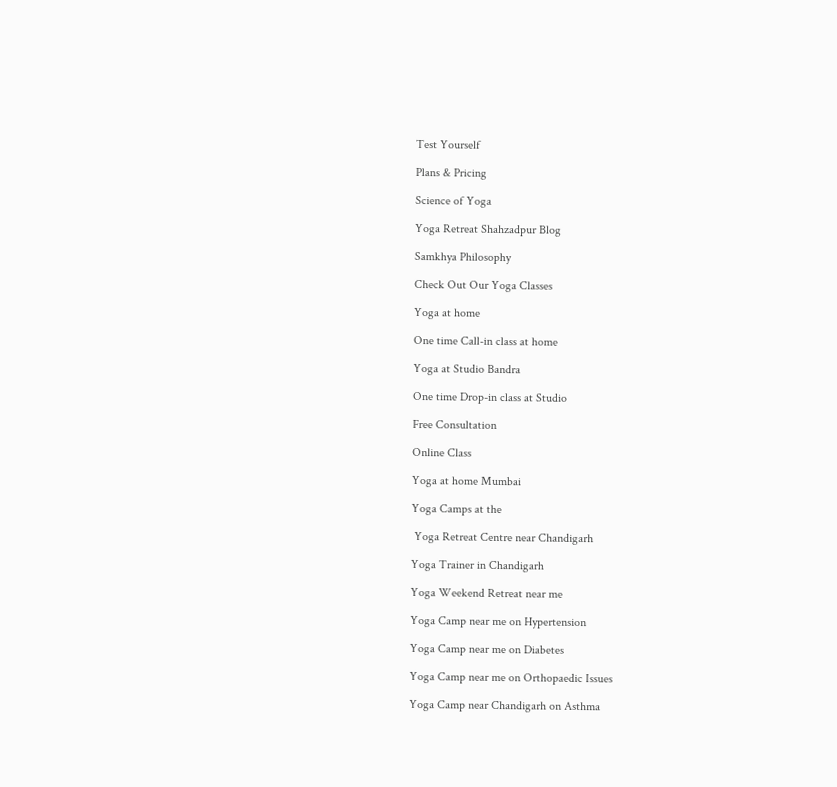Test Yourself

Plans & Pricing

Science of Yoga

Yoga Retreat Shahzadpur Blog

Samkhya Philosophy

Check Out Our Yoga Classes

Yoga at home

One time Call-in class at home

Yoga at Studio Bandra

One time Drop-in class at Studio

Free Consultation

Online Class

Yoga at home Mumbai

Yoga Camps at the

 Yoga Retreat Centre near Chandigarh

Yoga Trainer in Chandigarh

Yoga Weekend Retreat near me

Yoga Camp near me on Hypertension

Yoga Camp near me on Diabetes

Yoga Camp near me on Orthopaedic Issues

Yoga Camp near Chandigarh on Asthma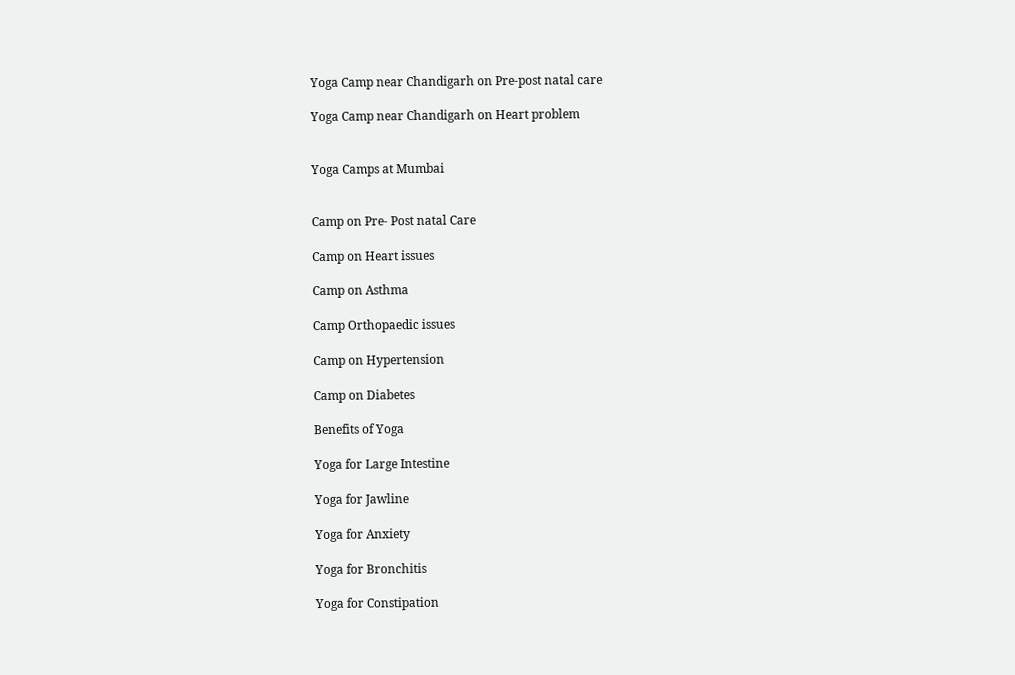Yoga Camp near Chandigarh on Pre-post natal care

Yoga Camp near Chandigarh on Heart problem


Yoga Camps at Mumbai


Camp on Pre- Post natal Care

Camp on Heart issues

Camp on Asthma

Camp Orthopaedic issues

Camp on Hypertension

Camp on Diabetes

Benefits of Yoga

Yoga for Large Intestine

Yoga for Jawline

Yoga for Anxiety

Yoga for Bronchitis

Yoga for Constipation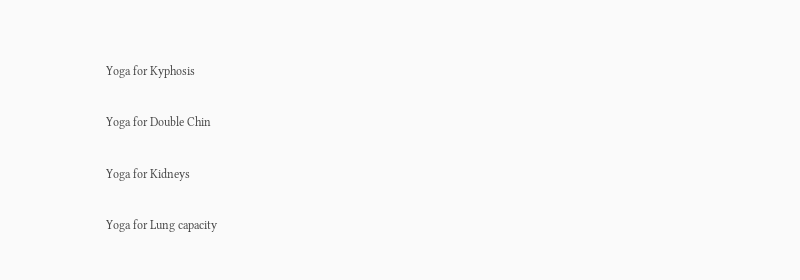Yoga for Kyphosis

Yoga for Double Chin

Yoga for Kidneys

Yoga for Lung capacity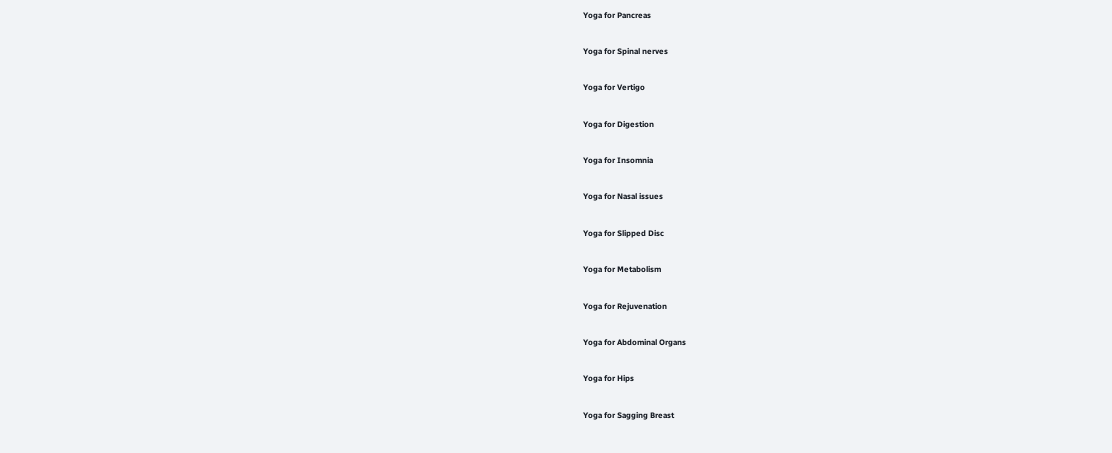Yoga for Pancreas

Yoga for Spinal nerves

Yoga for Vertigo

Yoga for Digestion

Yoga for Insomnia

Yoga for Nasal issues

Yoga for Slipped Disc

Yoga for Metabolism

Yoga for Rejuvenation

Yoga for Abdominal Organs

Yoga for Hips

Yoga for Sagging Breast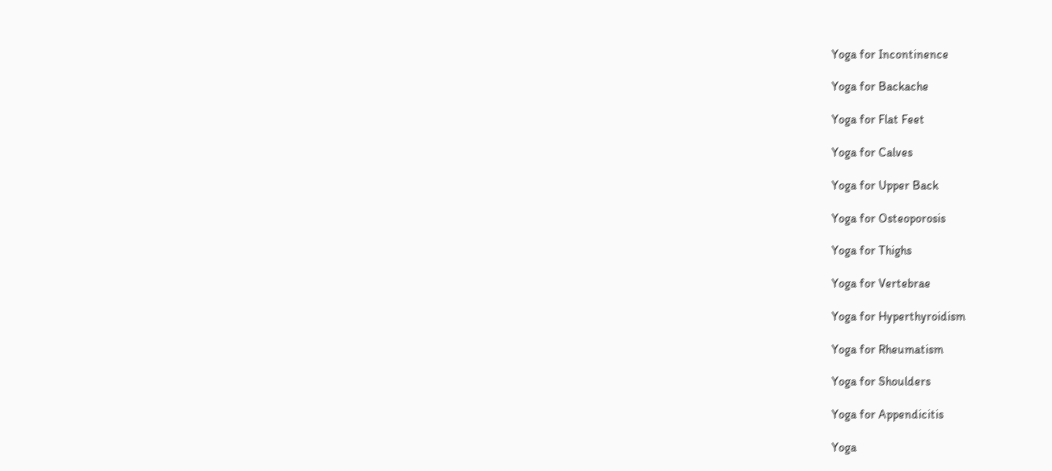Yoga for Incontinence

Yoga for Backache

Yoga for Flat Feet

Yoga for Calves

Yoga for Upper Back

Yoga for Osteoporosis

Yoga for Thighs

Yoga for Vertebrae

Yoga for Hyperthyroidism

Yoga for Rheumatism

Yoga for Shoulders

Yoga for Appendicitis

Yoga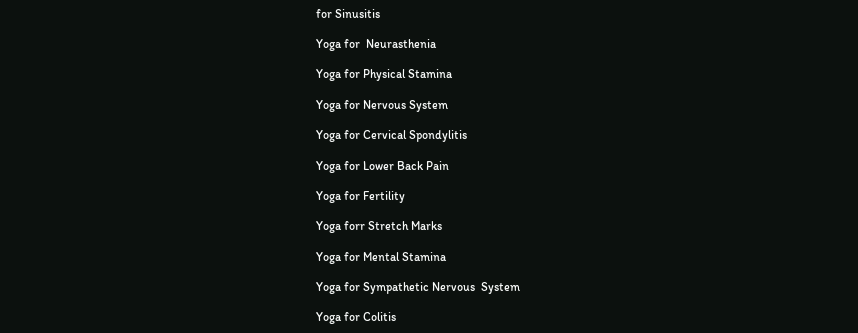for Sinusitis

Yoga for  Neurasthenia

Yoga for Physical Stamina

Yoga for Nervous System

Yoga for Cervical Spondylitis

Yoga for Lower Back Pain

Yoga for Fertility

Yoga forr Stretch Marks

Yoga for Mental Stamina

Yoga for Sympathetic Nervous  System

Yoga for Colitis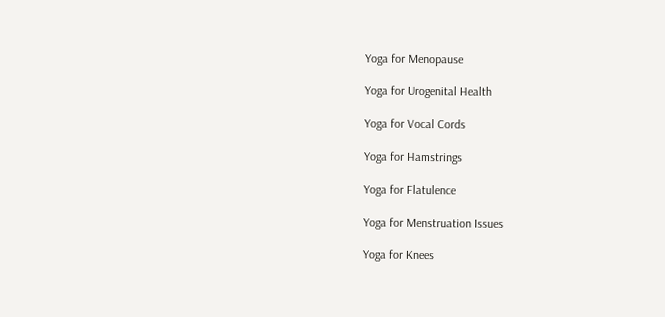Yoga for Menopause

Yoga for Urogenital Health

Yoga for Vocal Cords

Yoga for Hamstrings

Yoga for Flatulence

Yoga for Menstruation Issues

Yoga for Knees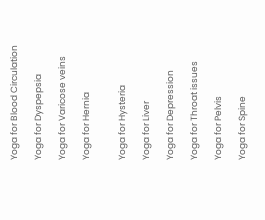Yoga for Blood Circulation

Yoga for Dyspepsia

Yoga for Varicose veins

Yoga for Hernia


Yoga for Hysteria

Yoga for Liver

Yoga for Depression

Yoga for Throat issues

Yoga for Pelvis

Yoga for Spine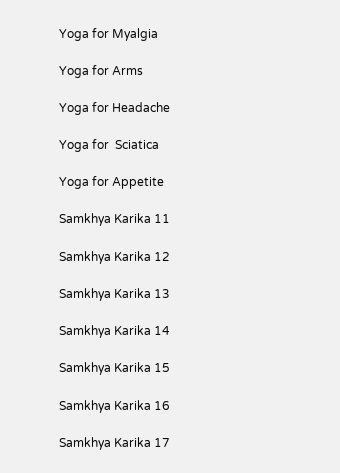Yoga for Myalgia

Yoga for Arms

Yoga for Headache

Yoga for  Sciatica

Yoga for Appetite

Samkhya Karika 11

Samkhya Karika 12

Samkhya Karika 13

Samkhya Karika 14

Samkhya Karika 15

Samkhya Karika 16

Samkhya Karika 17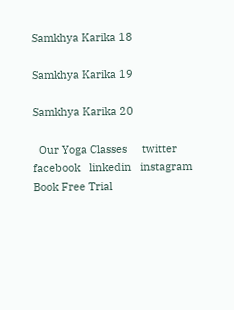Samkhya Karika 18

Samkhya Karika 19

Samkhya Karika 20

  Our Yoga Classes     twitter   facebook   linkedin   instagram      Book Free Trial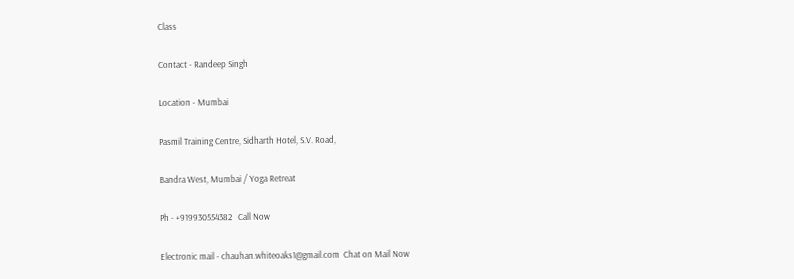Class

Contact - Randeep Singh

Location - Mumbai

Pasmil Training Centre, Sidharth Hotel, S.V. Road,

Bandra West, Mumbai / Yoga Retreat

Ph - +919930554382   Call Now

Electronic mail - chauhan.whiteoaks1@gmail.com  Chat on Mail Now